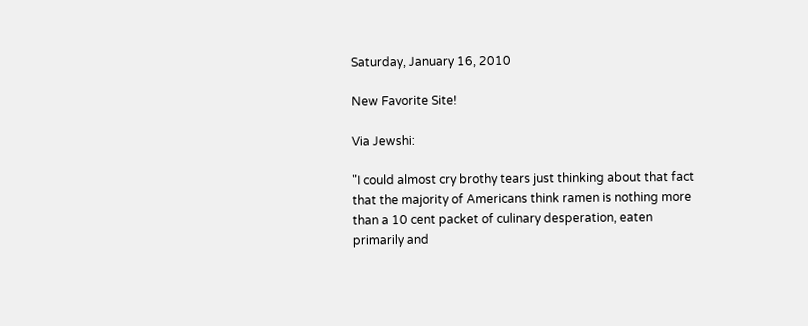Saturday, January 16, 2010

New Favorite Site!

Via Jewshi:

"I could almost cry brothy tears just thinking about that fact that the majority of Americans think ramen is nothing more than a 10 cent packet of culinary desperation, eaten primarily and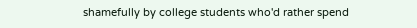shamefully by college students who'd rather spend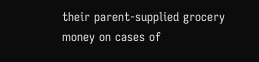their parent-supplied grocery money on cases of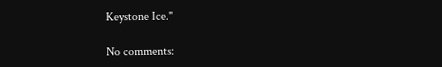Keystone Ice."

No comments: